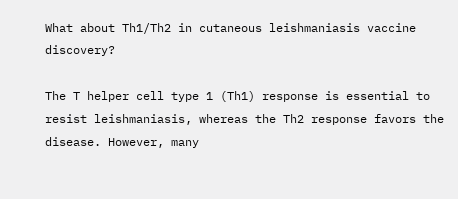What about Th1/Th2 in cutaneous leishmaniasis vaccine discovery?

The T helper cell type 1 (Th1) response is essential to resist leishmaniasis, whereas the Th2 response favors the disease. However, many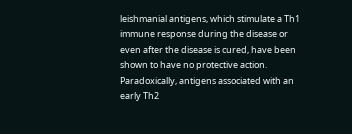leishmanial antigens, which stimulate a Th1 immune response during the disease or even after the disease is cured, have been shown to have no protective action. Paradoxically, antigens associated with an early Th2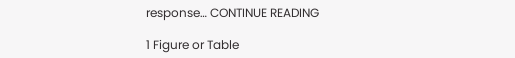response… CONTINUE READING

1 Figure or Table